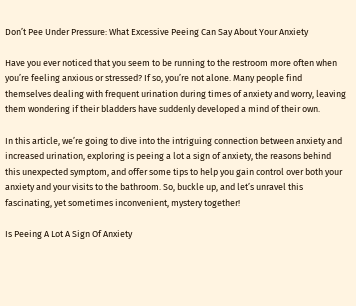Don’t Pee Under Pressure: What Excessive Peeing Can Say About Your Anxiety

Have you ever noticed that you seem to be running to the restroom more often when you’re feeling anxious or stressed? If so, you’re not alone. Many people find themselves dealing with frequent urination during times of anxiety and worry, leaving them wondering if their bladders have suddenly developed a mind of their own.

In this article, we’re going to dive into the intriguing connection between anxiety and increased urination, exploring is peeing a lot a sign of anxiety, the reasons behind this unexpected symptom, and offer some tips to help you gain control over both your anxiety and your visits to the bathroom. So, buckle up, and let’s unravel this fascinating, yet sometimes inconvenient, mystery together!

Is Peeing A Lot A Sign Of Anxiety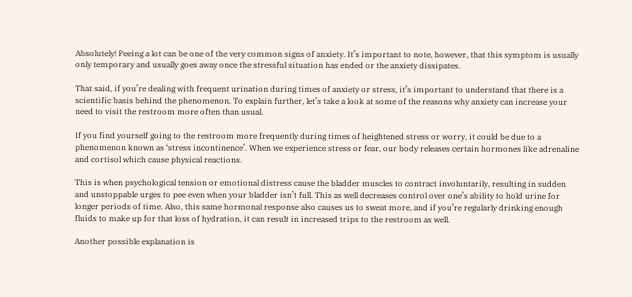Absolutely! Peeing a lot can be one of the very common signs of anxiety. It’s important to note, however, that this symptom is usually only temporary and usually goes away once the stressful situation has ended or the anxiety dissipates.

That said, if you’re dealing with frequent urination during times of anxiety or stress, it’s important to understand that there is a scientific basis behind the phenomenon. To explain further, let’s take a look at some of the reasons why anxiety can increase your need to visit the restroom more often than usual.

If you find yourself going to the restroom more frequently during times of heightened stress or worry, it could be due to a phenomenon known as ‘stress incontinence’. When we experience stress or fear, our body releases certain hormones like adrenaline and cortisol which cause physical reactions.

This is when psychological tension or emotional distress cause the bladder muscles to contract involuntarily, resulting in sudden and unstoppable urges to pee even when your bladder isn’t full. This as well decreases control over one’s ability to hold urine for longer periods of time. Also, this same hormonal response also causes us to sweat more, and if you’re regularly drinking enough fluids to make up for that loss of hydration, it can result in increased trips to the restroom as well.

Another possible explanation is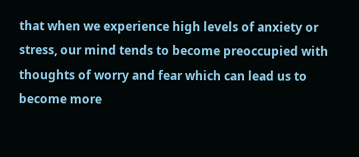that when we experience high levels of anxiety or stress, our mind tends to become preoccupied with thoughts of worry and fear which can lead us to become more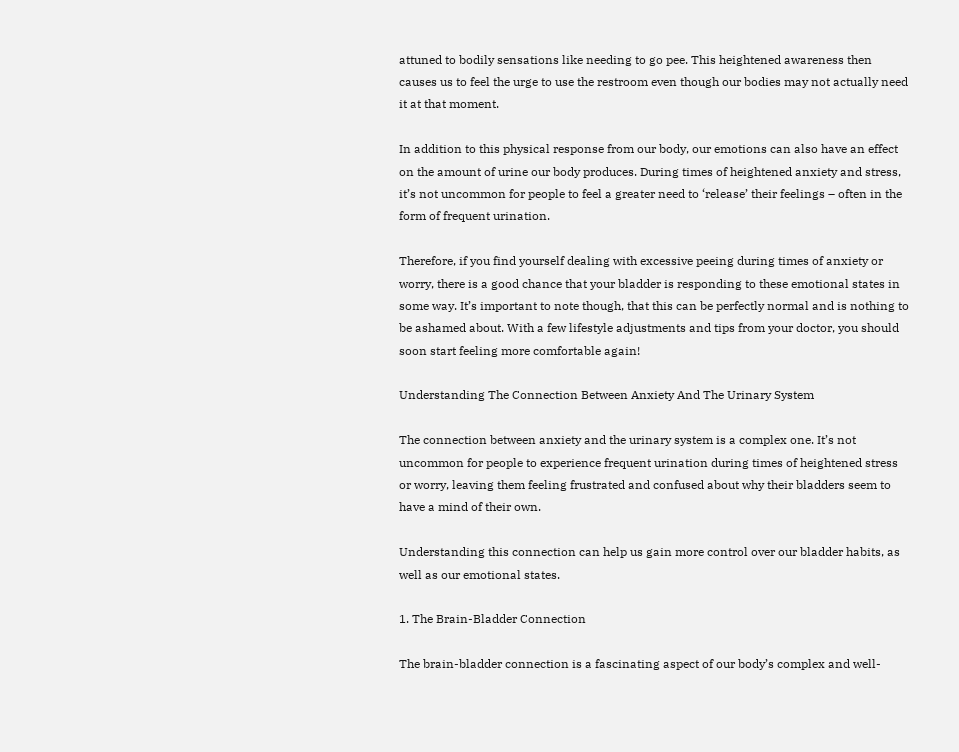attuned to bodily sensations like needing to go pee. This heightened awareness then causes us to feel the urge to use the restroom even though our bodies may not actually need it at that moment.

In addition to this physical response from our body, our emotions can also have an effect on the amount of urine our body produces. During times of heightened anxiety and stress, it’s not uncommon for people to feel a greater need to ‘release’ their feelings – often in the form of frequent urination.

Therefore, if you find yourself dealing with excessive peeing during times of anxiety or worry, there is a good chance that your bladder is responding to these emotional states in some way. It’s important to note though, that this can be perfectly normal and is nothing to be ashamed about. With a few lifestyle adjustments and tips from your doctor, you should soon start feeling more comfortable again!

Understanding The Connection Between Anxiety And The Urinary System

The connection between anxiety and the urinary system is a complex one. It’s not uncommon for people to experience frequent urination during times of heightened stress or worry, leaving them feeling frustrated and confused about why their bladders seem to have a mind of their own.

Understanding this connection can help us gain more control over our bladder habits, as well as our emotional states.

1. The Brain-Bladder Connection

The brain-bladder connection is a fascinating aspect of our body’s complex and well-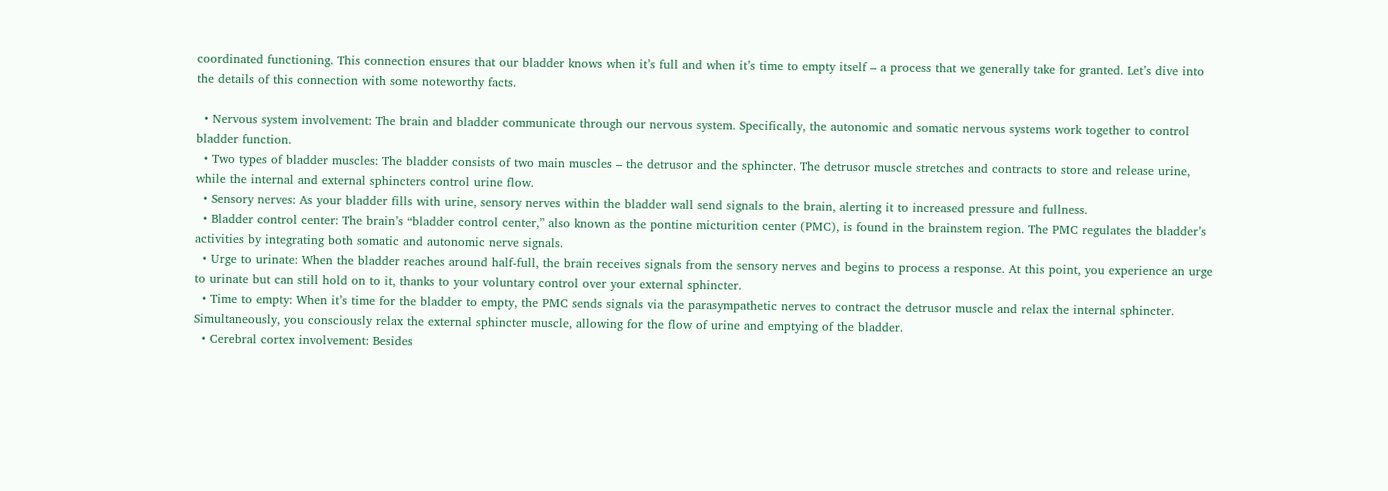coordinated functioning. This connection ensures that our bladder knows when it’s full and when it’s time to empty itself – a process that we generally take for granted. Let’s dive into the details of this connection with some noteworthy facts.

  • Nervous system involvement: The brain and bladder communicate through our nervous system. Specifically, the autonomic and somatic nervous systems work together to control bladder function.
  • Two types of bladder muscles: The bladder consists of two main muscles – the detrusor and the sphincter. The detrusor muscle stretches and contracts to store and release urine, while the internal and external sphincters control urine flow.
  • Sensory nerves: As your bladder fills with urine, sensory nerves within the bladder wall send signals to the brain, alerting it to increased pressure and fullness.
  • Bladder control center: The brain’s “bladder control center,” also known as the pontine micturition center (PMC), is found in the brainstem region. The PMC regulates the bladder’s activities by integrating both somatic and autonomic nerve signals.
  • Urge to urinate: When the bladder reaches around half-full, the brain receives signals from the sensory nerves and begins to process a response. At this point, you experience an urge to urinate but can still hold on to it, thanks to your voluntary control over your external sphincter.
  • Time to empty: When it’s time for the bladder to empty, the PMC sends signals via the parasympathetic nerves to contract the detrusor muscle and relax the internal sphincter. Simultaneously, you consciously relax the external sphincter muscle, allowing for the flow of urine and emptying of the bladder.
  • Cerebral cortex involvement: Besides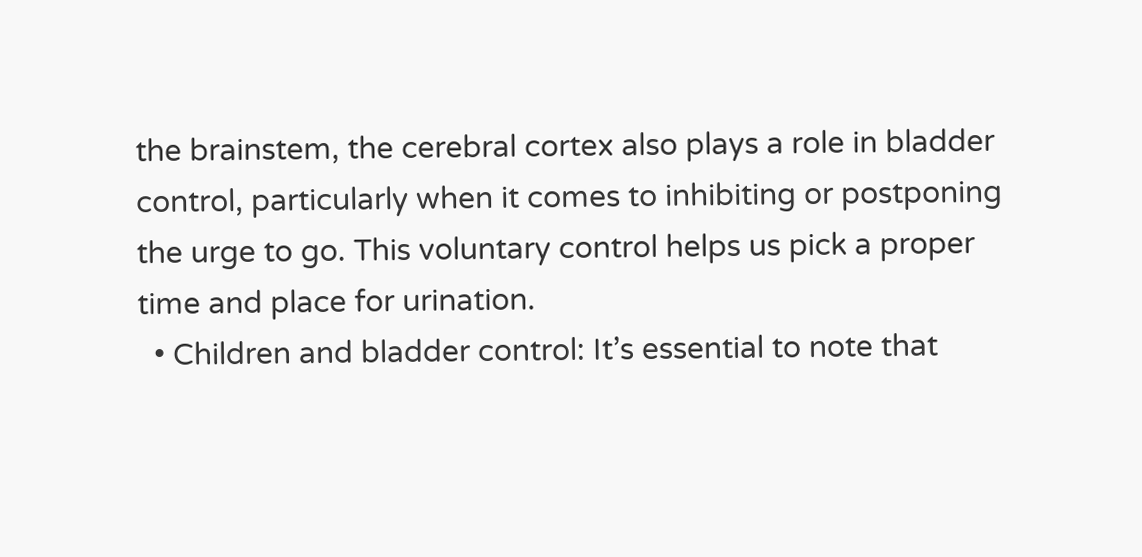the brainstem, the cerebral cortex also plays a role in bladder control, particularly when it comes to inhibiting or postponing the urge to go. This voluntary control helps us pick a proper time and place for urination.
  • Children and bladder control: It’s essential to note that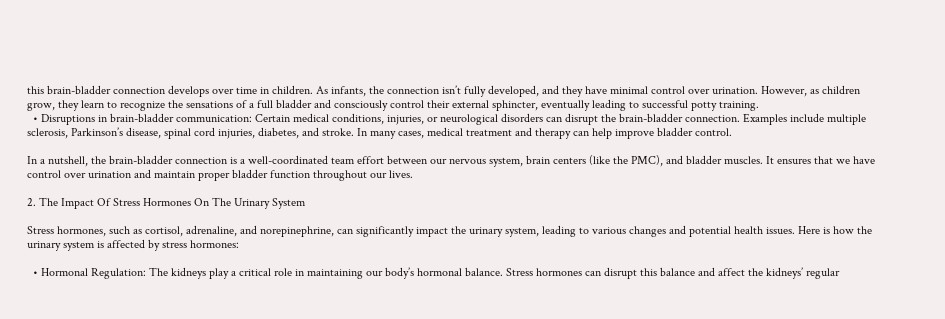this brain-bladder connection develops over time in children. As infants, the connection isn’t fully developed, and they have minimal control over urination. However, as children grow, they learn to recognize the sensations of a full bladder and consciously control their external sphincter, eventually leading to successful potty training.
  • Disruptions in brain-bladder communication: Certain medical conditions, injuries, or neurological disorders can disrupt the brain-bladder connection. Examples include multiple sclerosis, Parkinson’s disease, spinal cord injuries, diabetes, and stroke. In many cases, medical treatment and therapy can help improve bladder control.

In a nutshell, the brain-bladder connection is a well-coordinated team effort between our nervous system, brain centers (like the PMC), and bladder muscles. It ensures that we have control over urination and maintain proper bladder function throughout our lives.

2. The Impact Of Stress Hormones On The Urinary System

Stress hormones, such as cortisol, adrenaline, and norepinephrine, can significantly impact the urinary system, leading to various changes and potential health issues. Here is how the urinary system is affected by stress hormones:

  • Hormonal Regulation: The kidneys play a critical role in maintaining our body’s hormonal balance. Stress hormones can disrupt this balance and affect the kidneys’ regular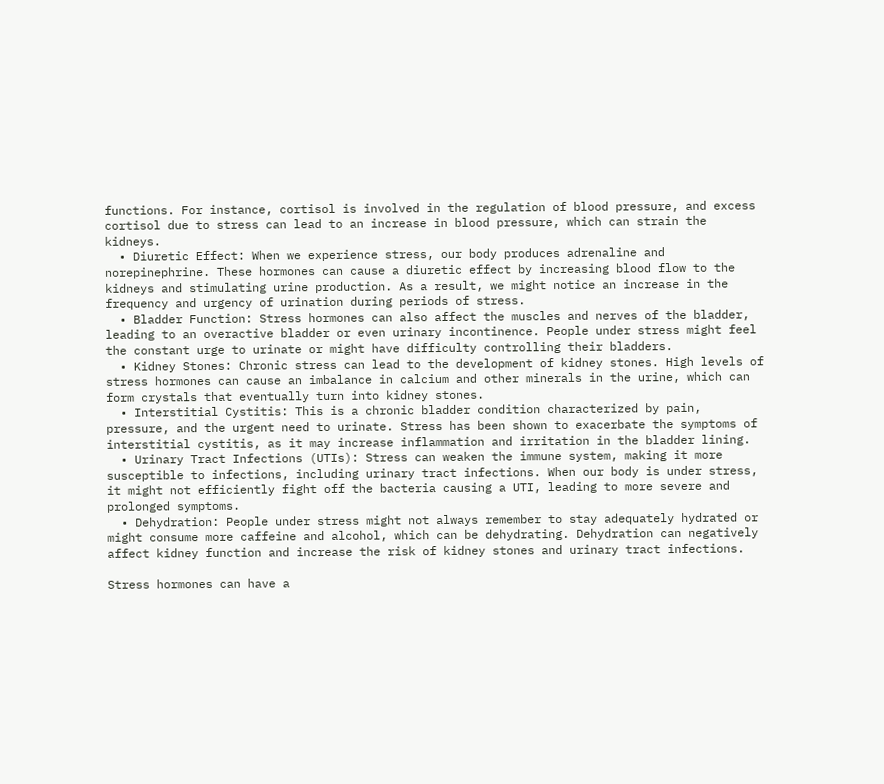functions. For instance, cortisol is involved in the regulation of blood pressure, and excess cortisol due to stress can lead to an increase in blood pressure, which can strain the kidneys.
  • Diuretic Effect: When we experience stress, our body produces adrenaline and norepinephrine. These hormones can cause a diuretic effect by increasing blood flow to the kidneys and stimulating urine production. As a result, we might notice an increase in the frequency and urgency of urination during periods of stress.
  • Bladder Function: Stress hormones can also affect the muscles and nerves of the bladder, leading to an overactive bladder or even urinary incontinence. People under stress might feel the constant urge to urinate or might have difficulty controlling their bladders.
  • Kidney Stones: Chronic stress can lead to the development of kidney stones. High levels of stress hormones can cause an imbalance in calcium and other minerals in the urine, which can form crystals that eventually turn into kidney stones.
  • Interstitial Cystitis: This is a chronic bladder condition characterized by pain, pressure, and the urgent need to urinate. Stress has been shown to exacerbate the symptoms of interstitial cystitis, as it may increase inflammation and irritation in the bladder lining.
  • Urinary Tract Infections (UTIs): Stress can weaken the immune system, making it more susceptible to infections, including urinary tract infections. When our body is under stress, it might not efficiently fight off the bacteria causing a UTI, leading to more severe and prolonged symptoms.
  • Dehydration: People under stress might not always remember to stay adequately hydrated or might consume more caffeine and alcohol, which can be dehydrating. Dehydration can negatively affect kidney function and increase the risk of kidney stones and urinary tract infections.

Stress hormones can have a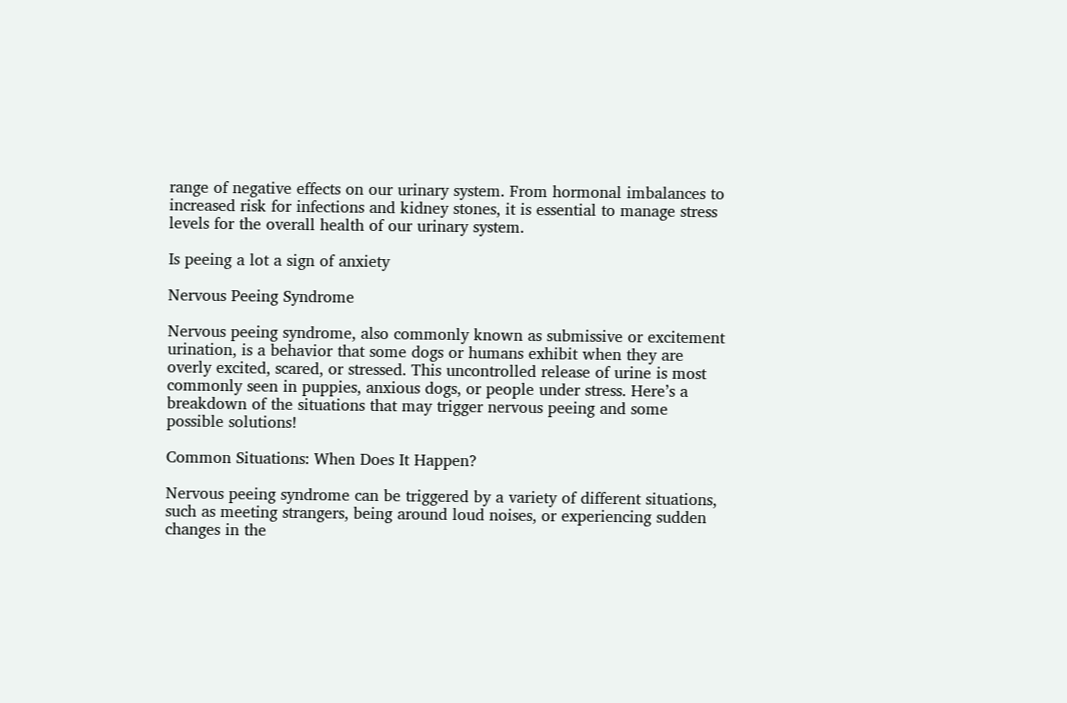range of negative effects on our urinary system. From hormonal imbalances to increased risk for infections and kidney stones, it is essential to manage stress levels for the overall health of our urinary system.

Is peeing a lot a sign of anxiety

Nervous Peeing Syndrome

Nervous peeing syndrome, also commonly known as submissive or excitement urination, is a behavior that some dogs or humans exhibit when they are overly excited, scared, or stressed. This uncontrolled release of urine is most commonly seen in puppies, anxious dogs, or people under stress. Here’s a breakdown of the situations that may trigger nervous peeing and some possible solutions!

Common Situations: When Does It Happen?

Nervous peeing syndrome can be triggered by a variety of different situations, such as meeting strangers, being around loud noises, or experiencing sudden changes in the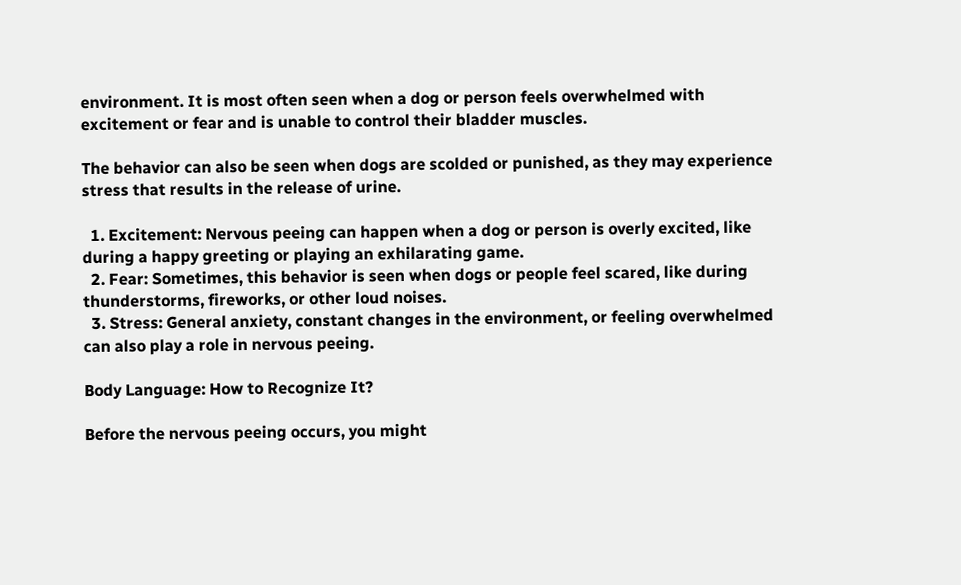environment. It is most often seen when a dog or person feels overwhelmed with excitement or fear and is unable to control their bladder muscles.

The behavior can also be seen when dogs are scolded or punished, as they may experience stress that results in the release of urine.

  1. Excitement: Nervous peeing can happen when a dog or person is overly excited, like during a happy greeting or playing an exhilarating game.
  2. Fear: Sometimes, this behavior is seen when dogs or people feel scared, like during thunderstorms, fireworks, or other loud noises.
  3. Stress: General anxiety, constant changes in the environment, or feeling overwhelmed can also play a role in nervous peeing.

Body Language: How to Recognize It?

Before the nervous peeing occurs, you might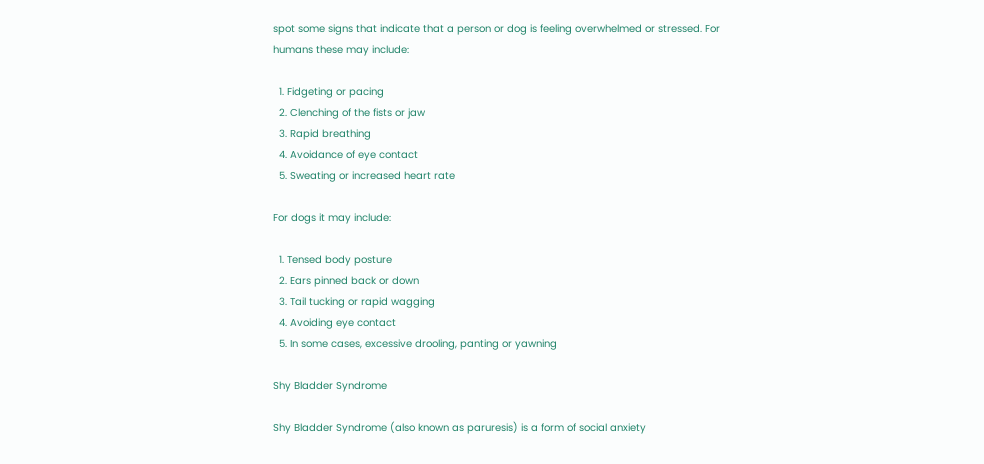spot some signs that indicate that a person or dog is feeling overwhelmed or stressed. For humans these may include:

  1. Fidgeting or pacing
  2. Clenching of the fists or jaw
  3. Rapid breathing
  4. Avoidance of eye contact
  5. Sweating or increased heart rate

For dogs it may include:

  1. Tensed body posture
  2. Ears pinned back or down
  3. Tail tucking or rapid wagging
  4. Avoiding eye contact
  5. In some cases, excessive drooling, panting or yawning

Shy Bladder Syndrome

Shy Bladder Syndrome (also known as paruresis) is a form of social anxiety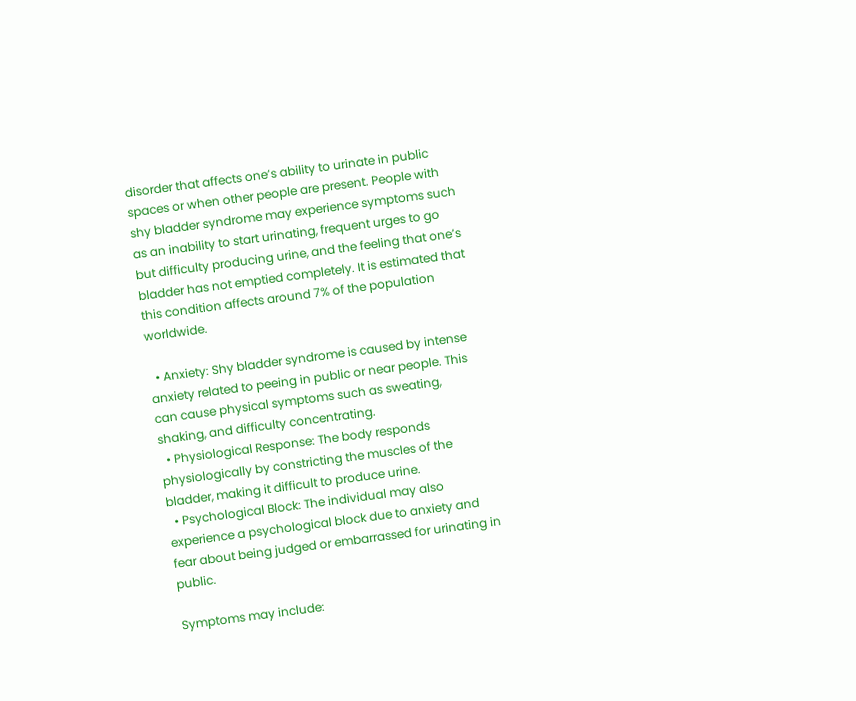disorder that affects one’s ability to urinate in public spaces or when other people are present. People with shy bladder syndrome may experience symptoms such as an inability to start urinating, frequent urges to go but difficulty producing urine, and the feeling that one’s bladder has not emptied completely. It is estimated that this condition affects around 7% of the population worldwide.

  • Anxiety: Shy bladder syndrome is caused by intense anxiety related to peeing in public or near people. This can cause physical symptoms such as sweating, shaking, and difficulty concentrating.
  • Physiological Response: The body responds physiologically by constricting the muscles of the bladder, making it difficult to produce urine.
  • Psychological Block: The individual may also experience a psychological block due to anxiety and fear about being judged or embarrassed for urinating in public.

Symptoms may include: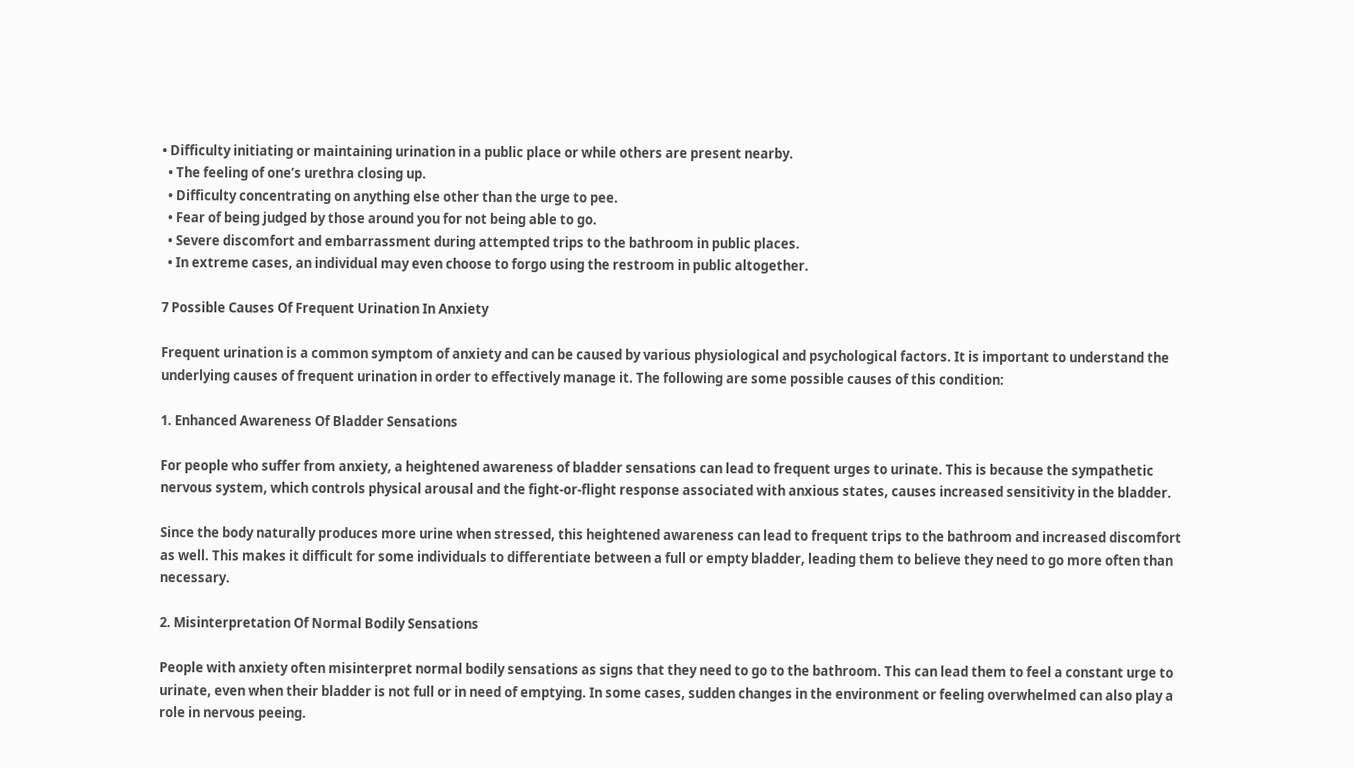• Difficulty initiating or maintaining urination in a public place or while others are present nearby.
  • The feeling of one’s urethra closing up.
  • Difficulty concentrating on anything else other than the urge to pee.
  • Fear of being judged by those around you for not being able to go.
  • Severe discomfort and embarrassment during attempted trips to the bathroom in public places.
  • In extreme cases, an individual may even choose to forgo using the restroom in public altogether.

7 Possible Causes Of Frequent Urination In Anxiety

Frequent urination is a common symptom of anxiety and can be caused by various physiological and psychological factors. It is important to understand the underlying causes of frequent urination in order to effectively manage it. The following are some possible causes of this condition:

1. Enhanced Awareness Of Bladder Sensations

For people who suffer from anxiety, a heightened awareness of bladder sensations can lead to frequent urges to urinate. This is because the sympathetic nervous system, which controls physical arousal and the fight-or-flight response associated with anxious states, causes increased sensitivity in the bladder.

Since the body naturally produces more urine when stressed, this heightened awareness can lead to frequent trips to the bathroom and increased discomfort as well. This makes it difficult for some individuals to differentiate between a full or empty bladder, leading them to believe they need to go more often than necessary.

2. Misinterpretation Of Normal Bodily Sensations

People with anxiety often misinterpret normal bodily sensations as signs that they need to go to the bathroom. This can lead them to feel a constant urge to urinate, even when their bladder is not full or in need of emptying. In some cases, sudden changes in the environment or feeling overwhelmed can also play a role in nervous peeing.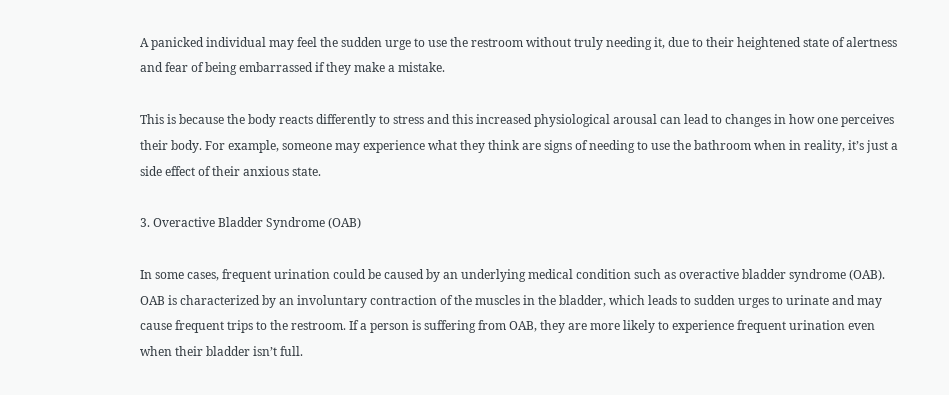A panicked individual may feel the sudden urge to use the restroom without truly needing it, due to their heightened state of alertness and fear of being embarrassed if they make a mistake.

This is because the body reacts differently to stress and this increased physiological arousal can lead to changes in how one perceives their body. For example, someone may experience what they think are signs of needing to use the bathroom when in reality, it’s just a side effect of their anxious state.

3. Overactive Bladder Syndrome (OAB)

In some cases, frequent urination could be caused by an underlying medical condition such as overactive bladder syndrome (OAB). OAB is characterized by an involuntary contraction of the muscles in the bladder, which leads to sudden urges to urinate and may cause frequent trips to the restroom. If a person is suffering from OAB, they are more likely to experience frequent urination even when their bladder isn’t full.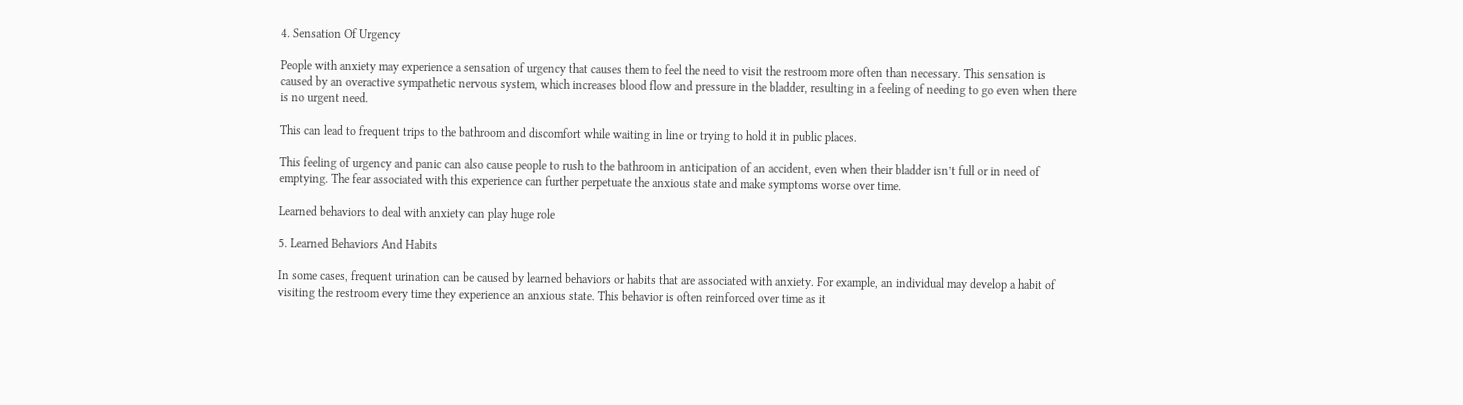4. Sensation Of Urgency

People with anxiety may experience a sensation of urgency that causes them to feel the need to visit the restroom more often than necessary. This sensation is caused by an overactive sympathetic nervous system, which increases blood flow and pressure in the bladder, resulting in a feeling of needing to go even when there is no urgent need.

This can lead to frequent trips to the bathroom and discomfort while waiting in line or trying to hold it in public places.

This feeling of urgency and panic can also cause people to rush to the bathroom in anticipation of an accident, even when their bladder isn’t full or in need of emptying. The fear associated with this experience can further perpetuate the anxious state and make symptoms worse over time.

Learned behaviors to deal with anxiety can play huge role

5. Learned Behaviors And Habits

In some cases, frequent urination can be caused by learned behaviors or habits that are associated with anxiety. For example, an individual may develop a habit of visiting the restroom every time they experience an anxious state. This behavior is often reinforced over time as it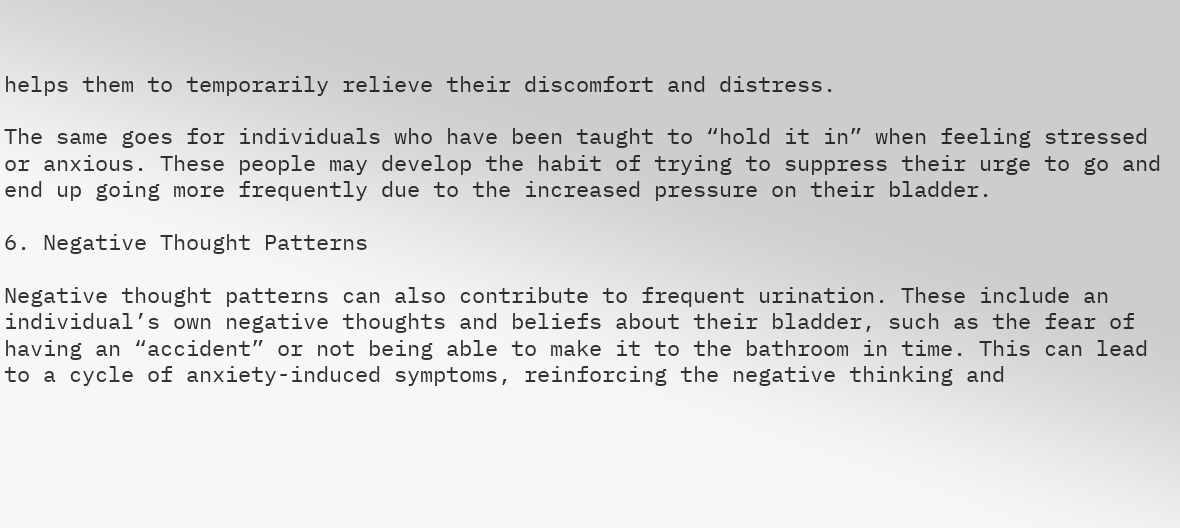helps them to temporarily relieve their discomfort and distress.

The same goes for individuals who have been taught to “hold it in” when feeling stressed or anxious. These people may develop the habit of trying to suppress their urge to go and end up going more frequently due to the increased pressure on their bladder.

6. Negative Thought Patterns

Negative thought patterns can also contribute to frequent urination. These include an individual’s own negative thoughts and beliefs about their bladder, such as the fear of having an “accident” or not being able to make it to the bathroom in time. This can lead to a cycle of anxiety-induced symptoms, reinforcing the negative thinking and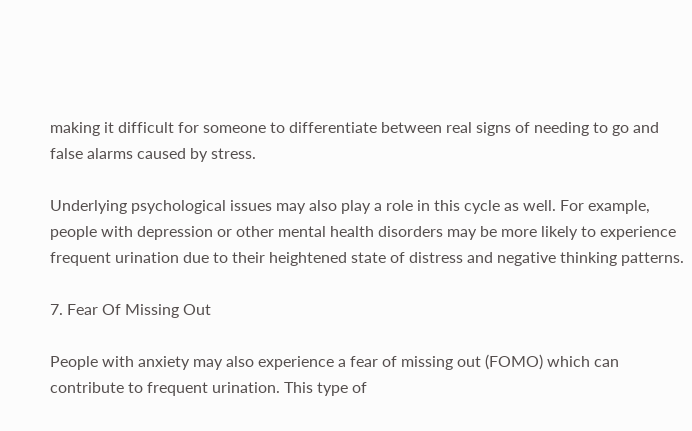making it difficult for someone to differentiate between real signs of needing to go and false alarms caused by stress.

Underlying psychological issues may also play a role in this cycle as well. For example, people with depression or other mental health disorders may be more likely to experience frequent urination due to their heightened state of distress and negative thinking patterns.

7. Fear Of Missing Out

People with anxiety may also experience a fear of missing out (FOMO) which can contribute to frequent urination. This type of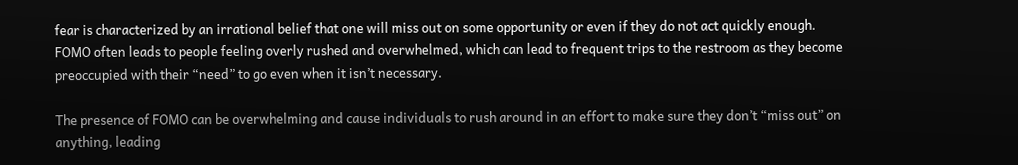fear is characterized by an irrational belief that one will miss out on some opportunity or even if they do not act quickly enough. FOMO often leads to people feeling overly rushed and overwhelmed, which can lead to frequent trips to the restroom as they become preoccupied with their “need” to go even when it isn’t necessary.

The presence of FOMO can be overwhelming and cause individuals to rush around in an effort to make sure they don’t “miss out” on anything, leading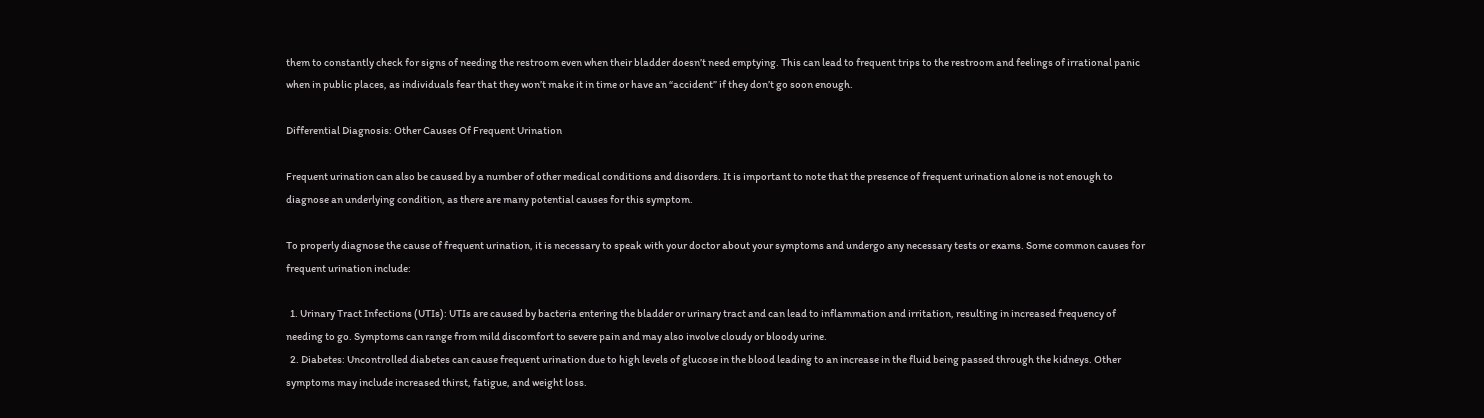them to constantly check for signs of needing the restroom even when their bladder doesn’t need emptying. This can lead to frequent trips to the restroom and feelings of irrational panic when in public places, as individuals fear that they won’t make it in time or have an “accident” if they don’t go soon enough.

Differential Diagnosis: Other Causes Of Frequent Urination

Frequent urination can also be caused by a number of other medical conditions and disorders. It is important to note that the presence of frequent urination alone is not enough to diagnose an underlying condition, as there are many potential causes for this symptom.

To properly diagnose the cause of frequent urination, it is necessary to speak with your doctor about your symptoms and undergo any necessary tests or exams. Some common causes for frequent urination include:

  1. Urinary Tract Infections (UTIs): UTIs are caused by bacteria entering the bladder or urinary tract and can lead to inflammation and irritation, resulting in increased frequency of needing to go. Symptoms can range from mild discomfort to severe pain and may also involve cloudy or bloody urine.
  2. Diabetes: Uncontrolled diabetes can cause frequent urination due to high levels of glucose in the blood leading to an increase in the fluid being passed through the kidneys. Other symptoms may include increased thirst, fatigue, and weight loss.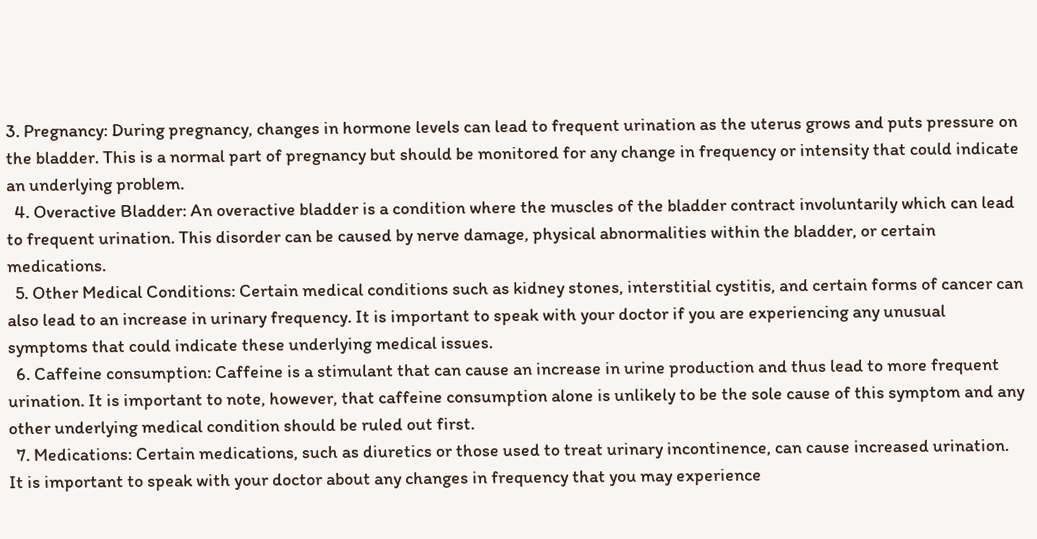3. Pregnancy: During pregnancy, changes in hormone levels can lead to frequent urination as the uterus grows and puts pressure on the bladder. This is a normal part of pregnancy but should be monitored for any change in frequency or intensity that could indicate an underlying problem.
  4. Overactive Bladder: An overactive bladder is a condition where the muscles of the bladder contract involuntarily which can lead to frequent urination. This disorder can be caused by nerve damage, physical abnormalities within the bladder, or certain medications.
  5. Other Medical Conditions: Certain medical conditions such as kidney stones, interstitial cystitis, and certain forms of cancer can also lead to an increase in urinary frequency. It is important to speak with your doctor if you are experiencing any unusual symptoms that could indicate these underlying medical issues.
  6. Caffeine consumption: Caffeine is a stimulant that can cause an increase in urine production and thus lead to more frequent urination. It is important to note, however, that caffeine consumption alone is unlikely to be the sole cause of this symptom and any other underlying medical condition should be ruled out first.
  7. Medications: Certain medications, such as diuretics or those used to treat urinary incontinence, can cause increased urination. It is important to speak with your doctor about any changes in frequency that you may experience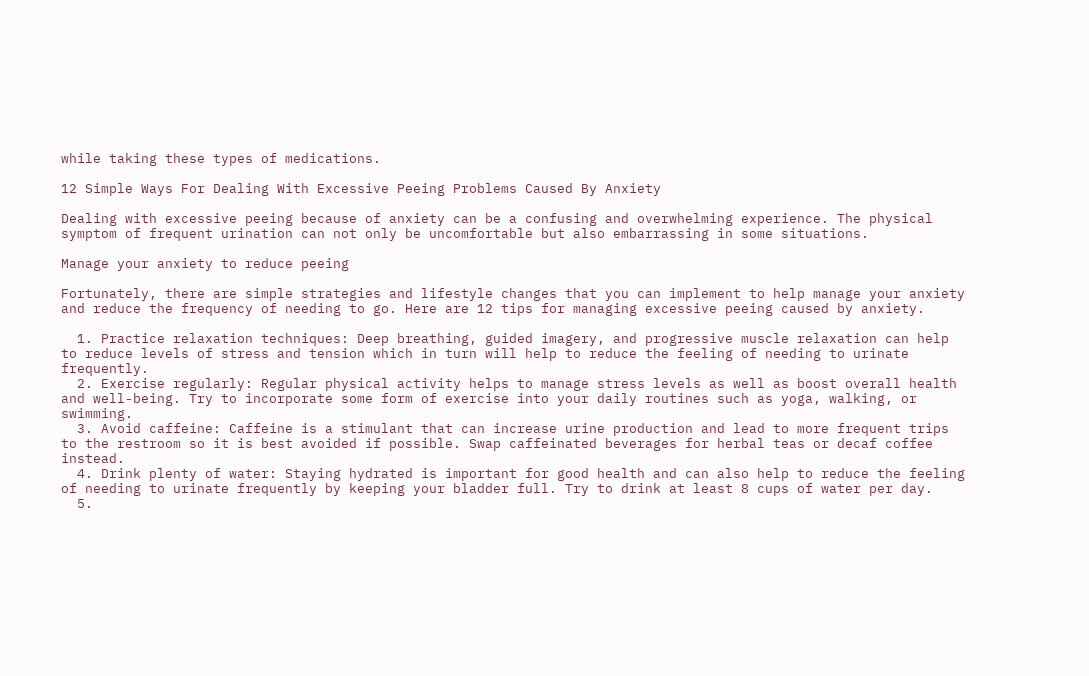while taking these types of medications.

12 Simple Ways For Dealing With Excessive Peeing Problems Caused By Anxiety

Dealing with excessive peeing because of anxiety can be a confusing and overwhelming experience. The physical symptom of frequent urination can not only be uncomfortable but also embarrassing in some situations.

Manage your anxiety to reduce peeing

Fortunately, there are simple strategies and lifestyle changes that you can implement to help manage your anxiety and reduce the frequency of needing to go. Here are 12 tips for managing excessive peeing caused by anxiety.

  1. Practice relaxation techniques: Deep breathing, guided imagery, and progressive muscle relaxation can help to reduce levels of stress and tension which in turn will help to reduce the feeling of needing to urinate frequently.
  2. Exercise regularly: Regular physical activity helps to manage stress levels as well as boost overall health and well-being. Try to incorporate some form of exercise into your daily routines such as yoga, walking, or swimming.
  3. Avoid caffeine: Caffeine is a stimulant that can increase urine production and lead to more frequent trips to the restroom so it is best avoided if possible. Swap caffeinated beverages for herbal teas or decaf coffee instead.
  4. Drink plenty of water: Staying hydrated is important for good health and can also help to reduce the feeling of needing to urinate frequently by keeping your bladder full. Try to drink at least 8 cups of water per day.
  5.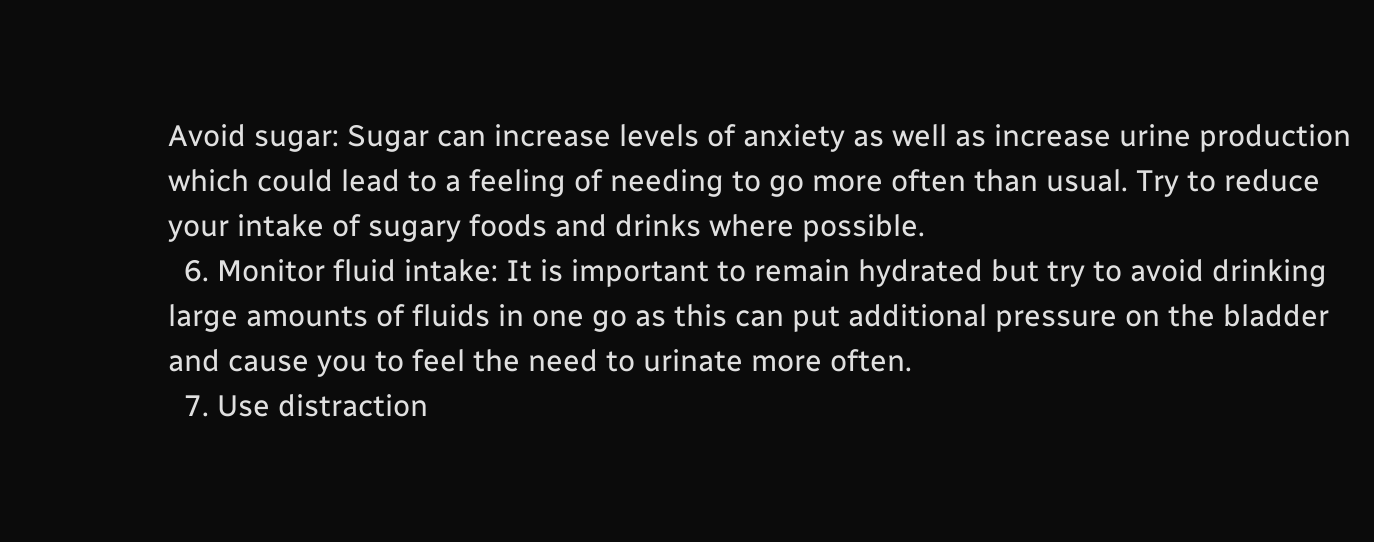Avoid sugar: Sugar can increase levels of anxiety as well as increase urine production which could lead to a feeling of needing to go more often than usual. Try to reduce your intake of sugary foods and drinks where possible.
  6. Monitor fluid intake: It is important to remain hydrated but try to avoid drinking large amounts of fluids in one go as this can put additional pressure on the bladder and cause you to feel the need to urinate more often.
  7. Use distraction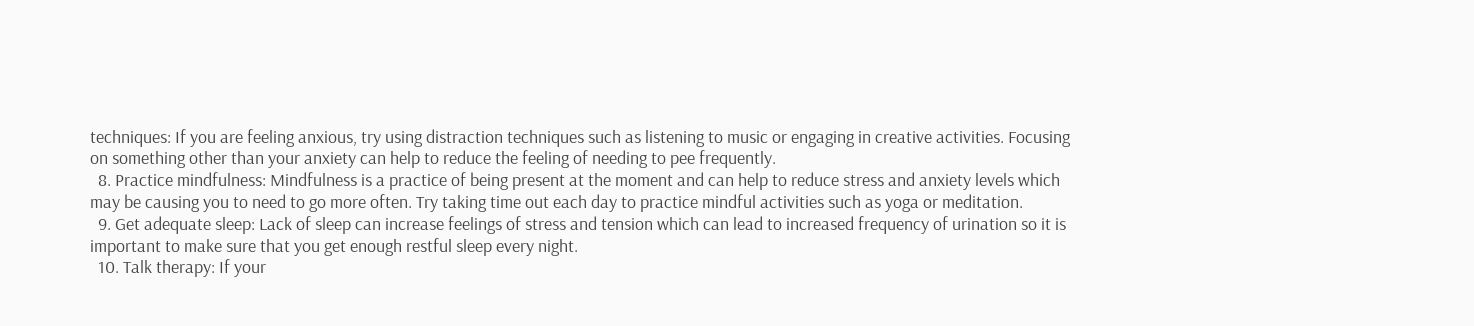techniques: If you are feeling anxious, try using distraction techniques such as listening to music or engaging in creative activities. Focusing on something other than your anxiety can help to reduce the feeling of needing to pee frequently.
  8. Practice mindfulness: Mindfulness is a practice of being present at the moment and can help to reduce stress and anxiety levels which may be causing you to need to go more often. Try taking time out each day to practice mindful activities such as yoga or meditation.
  9. Get adequate sleep: Lack of sleep can increase feelings of stress and tension which can lead to increased frequency of urination so it is important to make sure that you get enough restful sleep every night.
  10. Talk therapy: If your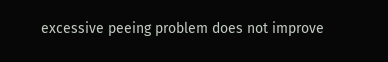excessive peeing problem does not improve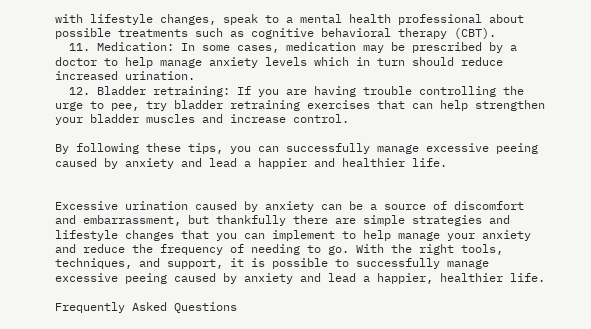with lifestyle changes, speak to a mental health professional about possible treatments such as cognitive behavioral therapy (CBT).
  11. Medication: In some cases, medication may be prescribed by a doctor to help manage anxiety levels which in turn should reduce increased urination.
  12. Bladder retraining: If you are having trouble controlling the urge to pee, try bladder retraining exercises that can help strengthen your bladder muscles and increase control.

By following these tips, you can successfully manage excessive peeing caused by anxiety and lead a happier and healthier life.


Excessive urination caused by anxiety can be a source of discomfort and embarrassment, but thankfully there are simple strategies and lifestyle changes that you can implement to help manage your anxiety and reduce the frequency of needing to go. With the right tools, techniques, and support, it is possible to successfully manage excessive peeing caused by anxiety and lead a happier, healthier life.

Frequently Asked Questions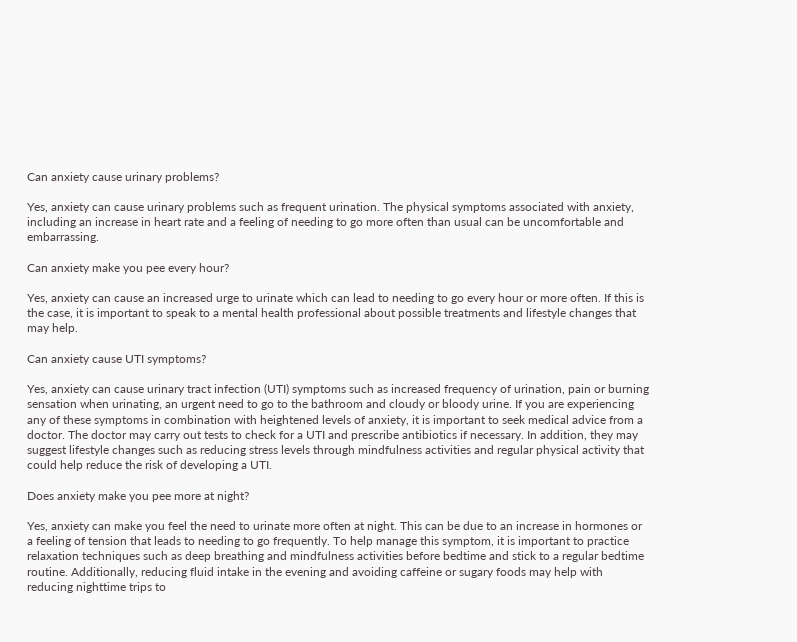Can anxiety cause urinary problems?

Yes, anxiety can cause urinary problems such as frequent urination. The physical symptoms associated with anxiety, including an increase in heart rate and a feeling of needing to go more often than usual can be uncomfortable and embarrassing.

Can anxiety make you pee every hour?

Yes, anxiety can cause an increased urge to urinate which can lead to needing to go every hour or more often. If this is the case, it is important to speak to a mental health professional about possible treatments and lifestyle changes that may help.

Can anxiety cause UTI symptoms?

Yes, anxiety can cause urinary tract infection (UTI) symptoms such as increased frequency of urination, pain or burning sensation when urinating, an urgent need to go to the bathroom and cloudy or bloody urine. If you are experiencing any of these symptoms in combination with heightened levels of anxiety, it is important to seek medical advice from a doctor. The doctor may carry out tests to check for a UTI and prescribe antibiotics if necessary. In addition, they may suggest lifestyle changes such as reducing stress levels through mindfulness activities and regular physical activity that could help reduce the risk of developing a UTI.

Does anxiety make you pee more at night?

Yes, anxiety can make you feel the need to urinate more often at night. This can be due to an increase in hormones or a feeling of tension that leads to needing to go frequently. To help manage this symptom, it is important to practice relaxation techniques such as deep breathing and mindfulness activities before bedtime and stick to a regular bedtime routine. Additionally, reducing fluid intake in the evening and avoiding caffeine or sugary foods may help with reducing nighttime trips to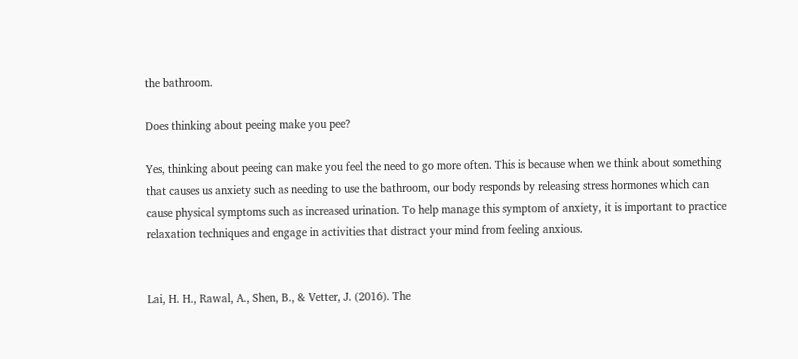the bathroom.

Does thinking about peeing make you pee?

Yes, thinking about peeing can make you feel the need to go more often. This is because when we think about something that causes us anxiety such as needing to use the bathroom, our body responds by releasing stress hormones which can cause physical symptoms such as increased urination. To help manage this symptom of anxiety, it is important to practice relaxation techniques and engage in activities that distract your mind from feeling anxious.


Lai, H. H., Rawal, A., Shen, B., & Vetter, J. (2016). The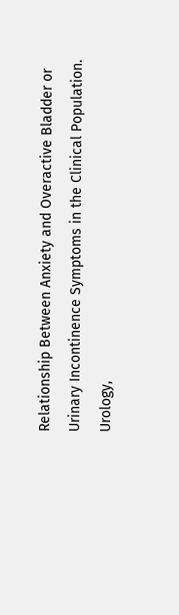Relationship Between Anxiety and Overactive Bladder or Urinary Incontinence Symptoms in the Clinical Population. Urology,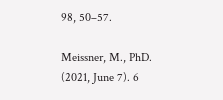98, 50–57.

Meissner, M., PhD. (2021, June 7). 6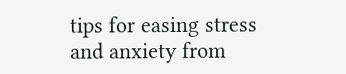tips for easing stress and anxiety from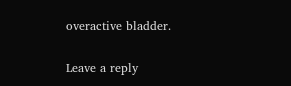overactive bladder.

Leave a reply